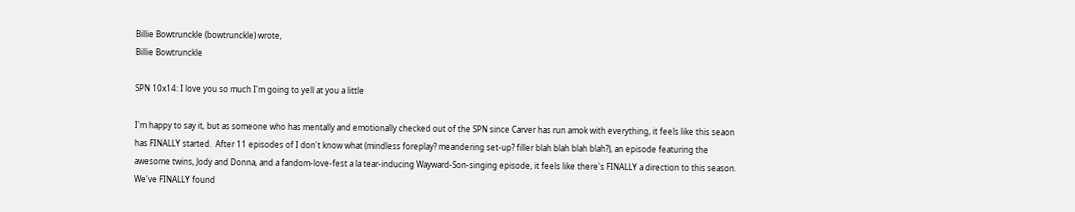Billie Bowtrunckle (bowtrunckle) wrote,
Billie Bowtrunckle

SPN 10x14: I love you so much I'm going to yell at you a little

I'm happy to say it, but as someone who has mentally and emotionally checked out of the SPN since Carver has run amok with everything, it feels like this seaon has FINALLY started.  After 11 episodes of I don't know what (mindless foreplay? meandering set-up? filler blah blah blah blah?), an episode featuring the awesome twins, Jody and Donna, and a fandom-love-fest a la tear-inducing Wayward-Son-singing episode, it feels like there's FINALLY a direction to this season. We've FINALLY found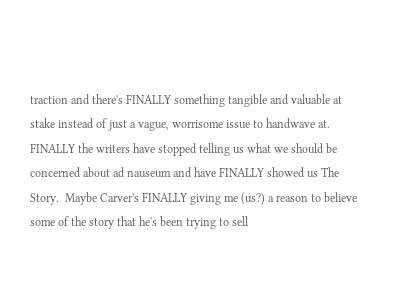traction and there's FINALLY something tangible and valuable at stake instead of just a vague, worrisome issue to handwave at.  FINALLY the writers have stopped telling us what we should be concerned about ad nauseum and have FINALLY showed us The Story.  Maybe Carver's FINALLY giving me (us?) a reason to believe some of the story that he's been trying to sell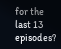for the last 13 episodes?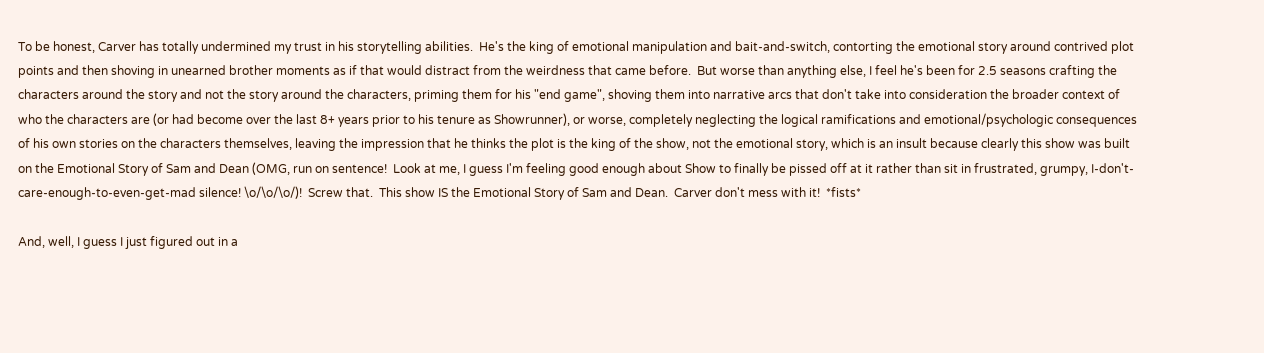To be honest, Carver has totally undermined my trust in his storytelling abilities.  He's the king of emotional manipulation and bait-and-switch, contorting the emotional story around contrived plot points and then shoving in unearned brother moments as if that would distract from the weirdness that came before.  But worse than anything else, I feel he's been for 2.5 seasons crafting the characters around the story and not the story around the characters, priming them for his "end game", shoving them into narrative arcs that don't take into consideration the broader context of who the characters are (or had become over the last 8+ years prior to his tenure as Showrunner), or worse, completely neglecting the logical ramifications and emotional/psychologic consequences of his own stories on the characters themselves, leaving the impression that he thinks the plot is the king of the show, not the emotional story, which is an insult because clearly this show was built on the Emotional Story of Sam and Dean (OMG, run on sentence!  Look at me, I guess I'm feeling good enough about Show to finally be pissed off at it rather than sit in frustrated, grumpy, I-don't-care-enough-to-even-get-mad silence! \o/\o/\o/)!  Screw that.  This show IS the Emotional Story of Sam and Dean.  Carver don't mess with it!  *fists*

And, well, I guess I just figured out in a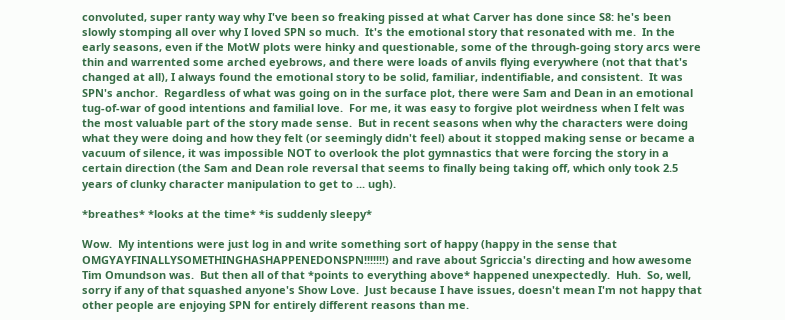convoluted, super ranty way why I've been so freaking pissed at what Carver has done since S8: he's been slowly stomping all over why I loved SPN so much.  It's the emotional story that resonated with me.  In the early seasons, even if the MotW plots were hinky and questionable, some of the through-going story arcs were thin and warrented some arched eyebrows, and there were loads of anvils flying everywhere (not that that's changed at all), I always found the emotional story to be solid, familiar, indentifiable, and consistent.  It was SPN's anchor.  Regardless of what was going on in the surface plot, there were Sam and Dean in an emotional tug-of-war of good intentions and familial love.  For me, it was easy to forgive plot weirdness when I felt was the most valuable part of the story made sense.  But in recent seasons when why the characters were doing what they were doing and how they felt (or seemingly didn't feel) about it stopped making sense or became a vacuum of silence, it was impossible NOT to overlook the plot gymnastics that were forcing the story in a certain direction (the Sam and Dean role reversal that seems to finally being taking off, which only took 2.5 years of clunky character manipulation to get to ... ugh).

*breathes* *looks at the time* *is suddenly sleepy*

Wow.  My intentions were just log in and write something sort of happy (happy in the sense that OMGYAYFINALLYSOMETHINGHASHAPPENEDONSPN!!!!!!!) and rave about Sgriccia's directing and how awesome Tim Omundson was.  But then all of that *points to everything above* happened unexpectedly.  Huh.  So, well, sorry if any of that squashed anyone's Show Love.  Just because I have issues, doesn't mean I'm not happy that other people are enjoying SPN for entirely different reasons than me.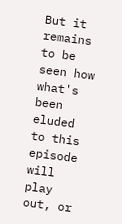But it remains to be seen how what's been eluded to this episode will play out, or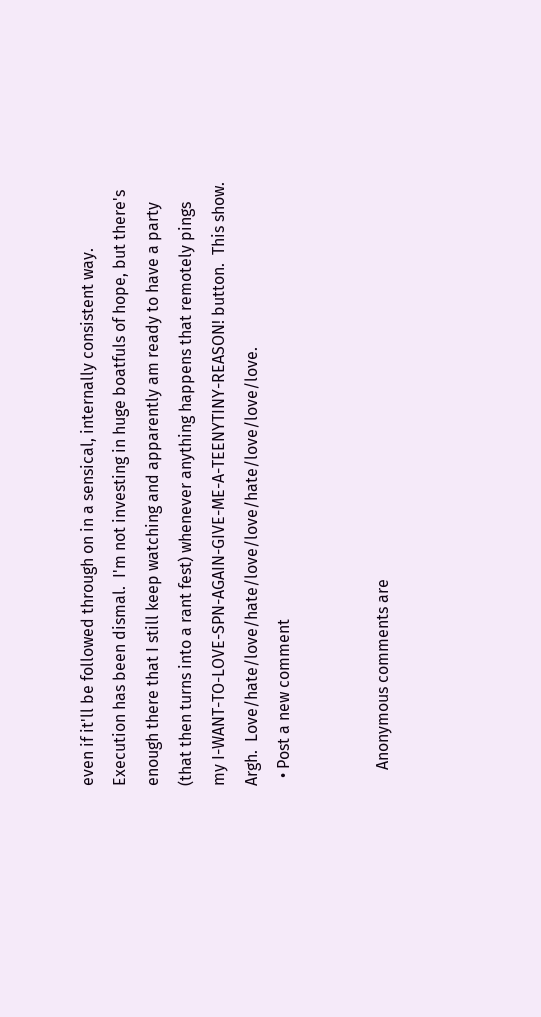even if it'll be followed through on in a sensical, internally consistent way.  Execution has been dismal.  I'm not investing in huge boatfuls of hope, but there's enough there that I still keep watching and apparently am ready to have a party (that then turns into a rant fest) whenever anything happens that remotely pings my I-WANT-TO-LOVE-SPN-AGAIN-GIVE-ME-A-TEENYTINY-REASON! button.  This show.  Argh.  Love/hate/love/hate/love/love/hate/love/love/love.
  • Post a new comment


    Anonymous comments are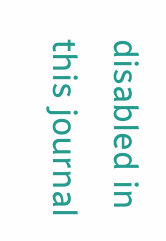disabled in this journal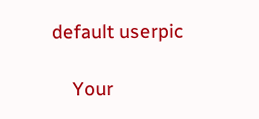default userpic

    Your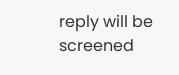reply will be screened